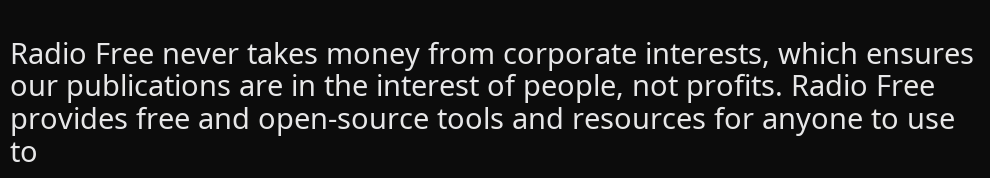Radio Free never takes money from corporate interests, which ensures our publications are in the interest of people, not profits. Radio Free provides free and open-source tools and resources for anyone to use to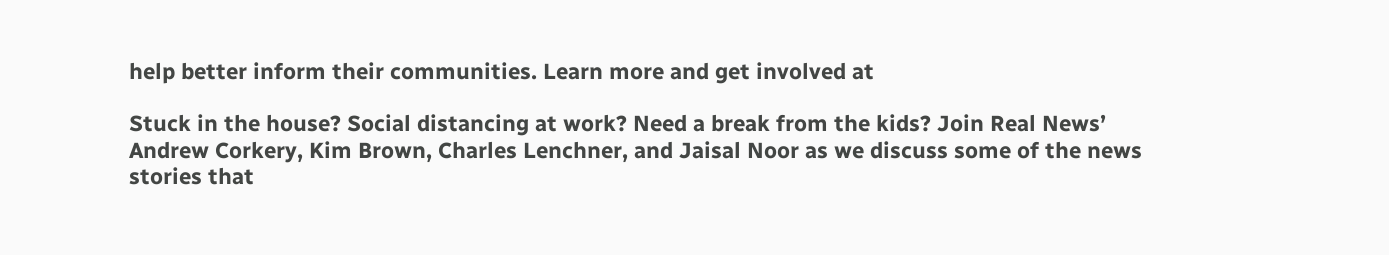help better inform their communities. Learn more and get involved at

Stuck in the house? Social distancing at work? Need a break from the kids? Join Real News’ Andrew Corkery, Kim Brown, Charles Lenchner, and Jaisal Noor as we discuss some of the news stories that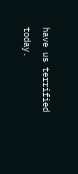have us terrified today.